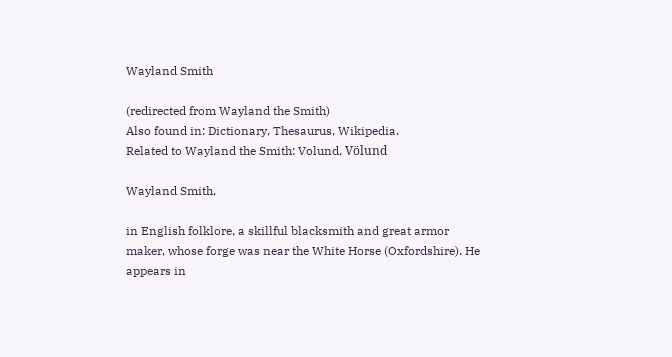Wayland Smith

(redirected from Wayland the Smith)
Also found in: Dictionary, Thesaurus, Wikipedia.
Related to Wayland the Smith: Volund, Völund

Wayland Smith,

in English folklore, a skillful blacksmith and great armor maker, whose forge was near the White Horse (Oxfordshire). He appears in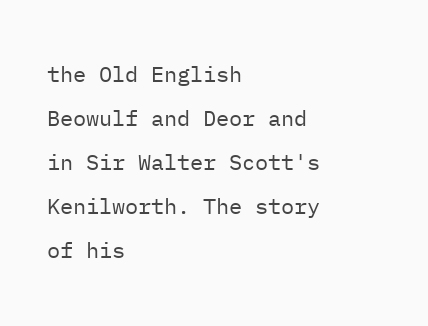the Old English Beowulf and Deor and in Sir Walter Scott's Kenilworth. The story of his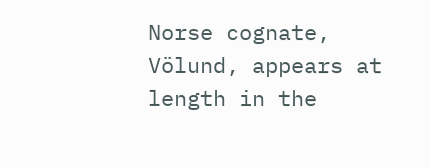Norse cognate, Völund, appears at length in the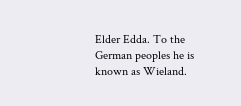Elder Edda. To the German peoples he is known as Wieland.